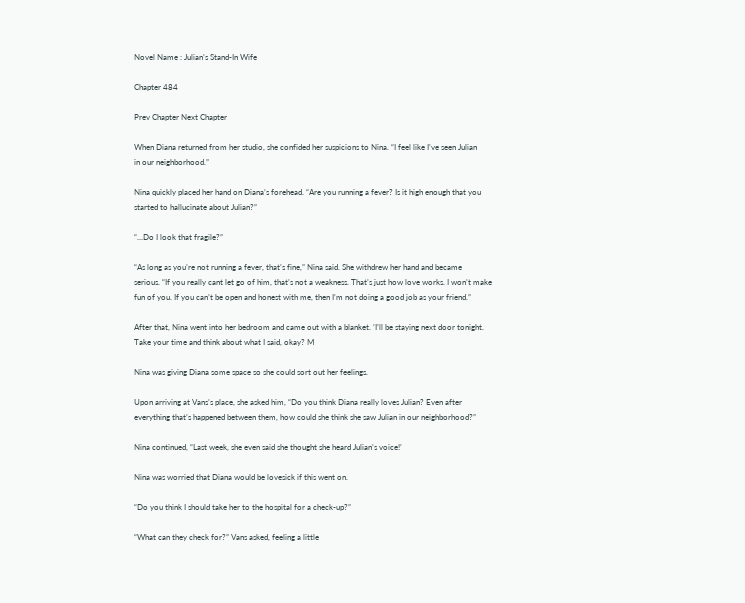Novel Name : Julian’s Stand-In Wife

Chapter 484

Prev Chapter Next Chapter

When Diana returned from her studio, she confided her suspicions to Nina. “I feel like I’ve seen Julian
in our neighborhood.”

Nina quickly placed her hand on Diana’s forehead. “Are you running a fever? Is it high enough that you
started to hallucinate about Julian?”

“…Do I look that fragile?”

“As long as you’re not running a fever, that’s fine,” Nina said. She withdrew her hand and became
serious. “If you really cant let go of him, that’s not a weakness. That’s just how love works. I won’t make
fun of you. If you can’t be open and honest with me, then I’m not doing a good job as your friend.”

After that, Nina went into her bedroom and came out with a blanket. ’I’ll be staying next door tonight.
Take your time and think about what I said, okay? M

Nina was giving Diana some space so she could sort out her feelings.

Upon arriving at Vans’s place, she asked him, “Do you think Diana really loves Julian? Even after
everything that’s happened between them, how could she think she saw Julian in our neighborhood?”

Nina continued, “Last week, she even said she thought she heard Julian’s voice!’

Nina was worried that Diana would be lovesick if this went on.

“Do you think I should take her to the hospital for a check-up?”

“What can they check for?” Vans asked, feeling a little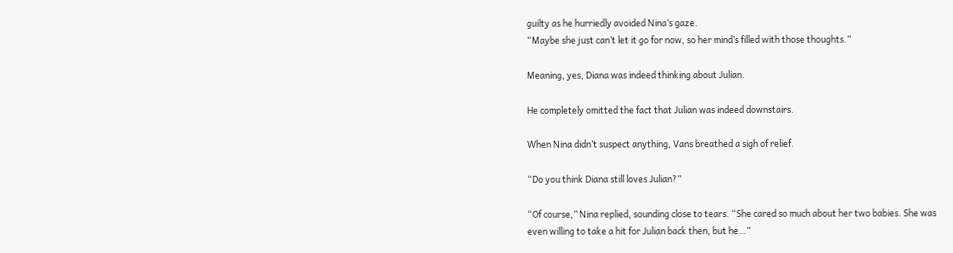guilty as he hurriedly avoided Nina’s gaze.
“Maybe she just can’t let it go for now, so her mind’s filled with those thoughts.”

Meaning, yes, Diana was indeed thinking about Julian.

He completely omitted the fact that Julian was indeed downstairs.

When Nina didn’t suspect anything, Vans breathed a sigh of relief.

“Do you think Diana still loves Julian?”

“Of course,” Nina replied, sounding close to tears. “She cared so much about her two babies. She was
even willing to take a hit for Julian back then, but he…”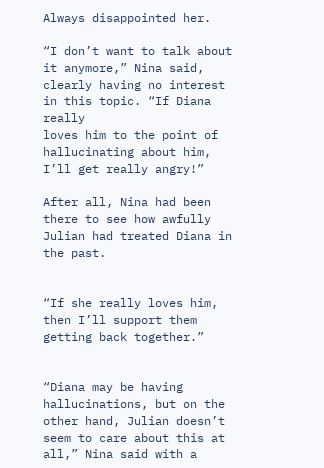Always disappointed her.

“I don’t want to talk about it anymore,” Nina said, clearly having no interest in this topic. “If Diana really
loves him to the point of hallucinating about him, I’ll get really angry!”

After all, Nina had been there to see how awfully Julian had treated Diana in the past.


“If she really loves him, then I’ll support them getting back together.”


“Diana may be having hallucinations, but on the other hand, Julian doesn’t seem to care about this at
all,” Nina said with a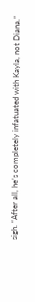sigh. “After all, he’s completely infatuated with Kayla, not Diana.”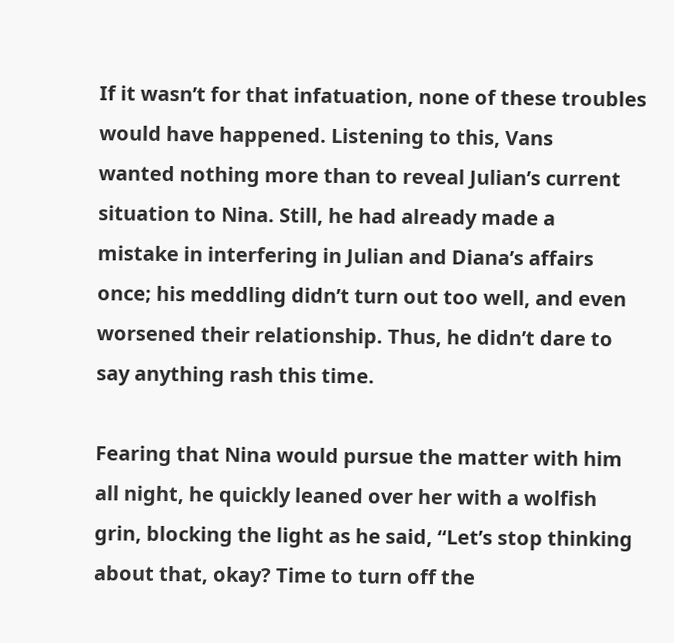If it wasn’t for that infatuation, none of these troubles would have happened. Listening to this, Vans
wanted nothing more than to reveal Julian’s current situation to Nina. Still, he had already made a
mistake in interfering in Julian and Diana’s affairs once; his meddling didn’t turn out too well, and even
worsened their relationship. Thus, he didn’t dare to say anything rash this time.

Fearing that Nina would pursue the matter with him all night, he quickly leaned over her with a wolfish
grin, blocking the light as he said, “Let’s stop thinking about that, okay? Time to turn off the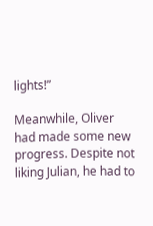lights!”

Meanwhile, Oliver had made some new progress. Despite not liking Julian, he had to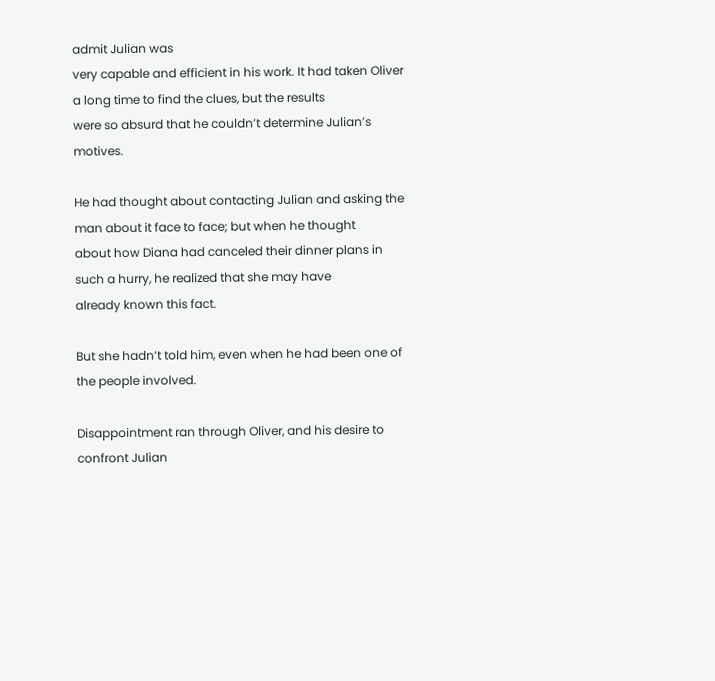admit Julian was
very capable and efficient in his work. It had taken Oliver a long time to find the clues, but the results
were so absurd that he couldn’t determine Julian’s motives.

He had thought about contacting Julian and asking the man about it face to face; but when he thought
about how Diana had canceled their dinner plans in such a hurry, he realized that she may have
already known this fact.

But she hadn’t told him, even when he had been one of the people involved.

Disappointment ran through Oliver, and his desire to confront Julian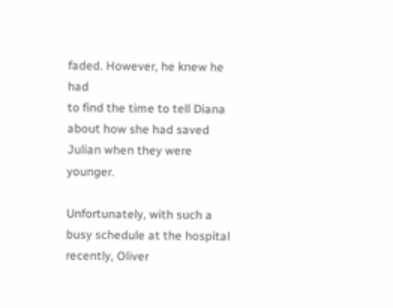faded. However, he knew he had
to find the time to tell Diana about how she had saved Julian when they were younger.

Unfortunately, with such a busy schedule at the hospital recently, Oliver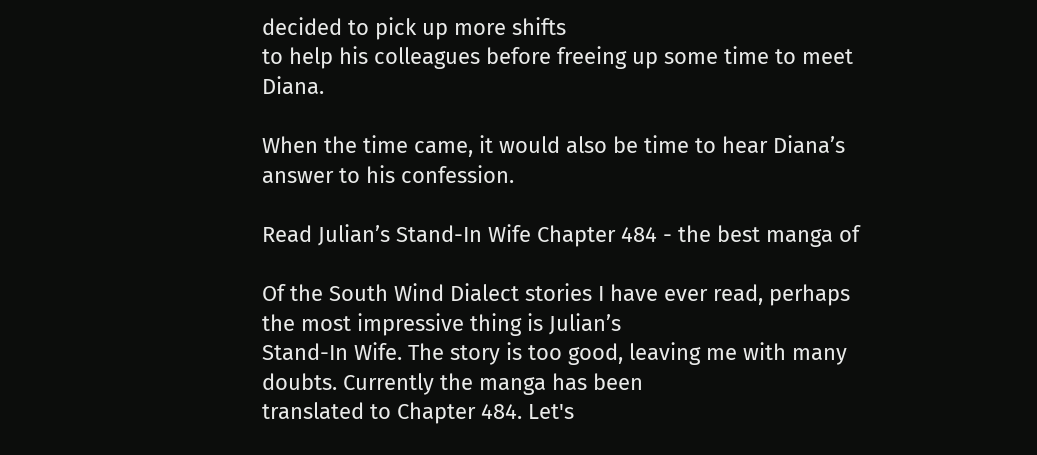decided to pick up more shifts
to help his colleagues before freeing up some time to meet Diana.

When the time came, it would also be time to hear Diana’s answer to his confession.

Read Julian’s Stand-In Wife Chapter 484 - the best manga of

Of the South Wind Dialect stories I have ever read, perhaps the most impressive thing is Julian’s
Stand-In Wife. The story is too good, leaving me with many doubts. Currently the manga has been
translated to Chapter 484. Let's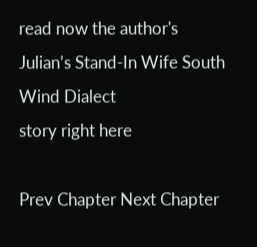read now the author's Julian’s Stand-In Wife South Wind Dialect
story right here

Prev Chapter Next Chapter